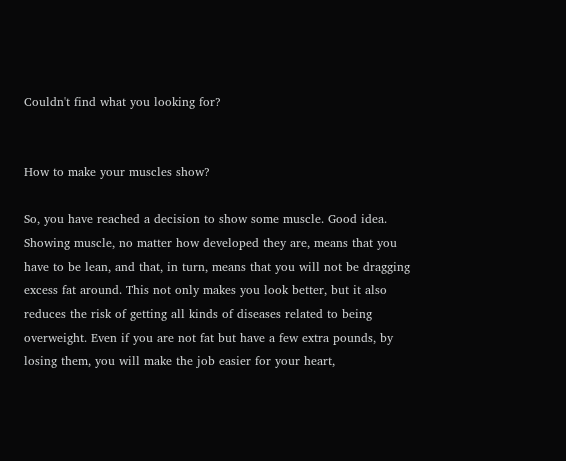Couldn't find what you looking for?


How to make your muscles show?

So, you have reached a decision to show some muscle. Good idea. Showing muscle, no matter how developed they are, means that you have to be lean, and that, in turn, means that you will not be dragging excess fat around. This not only makes you look better, but it also reduces the risk of getting all kinds of diseases related to being overweight. Even if you are not fat but have a few extra pounds, by losing them, you will make the job easier for your heart,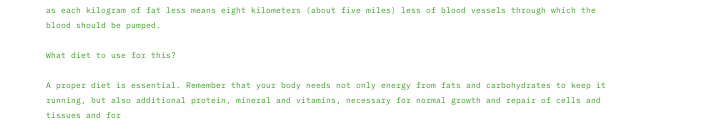as each kilogram of fat less means eight kilometers (about five miles) less of blood vessels through which the blood should be pumped.

What diet to use for this?

A proper diet is essential. Remember that your body needs not only energy from fats and carbohydrates to keep it running, but also additional protein, mineral and vitamins, necessary for normal growth and repair of cells and tissues and for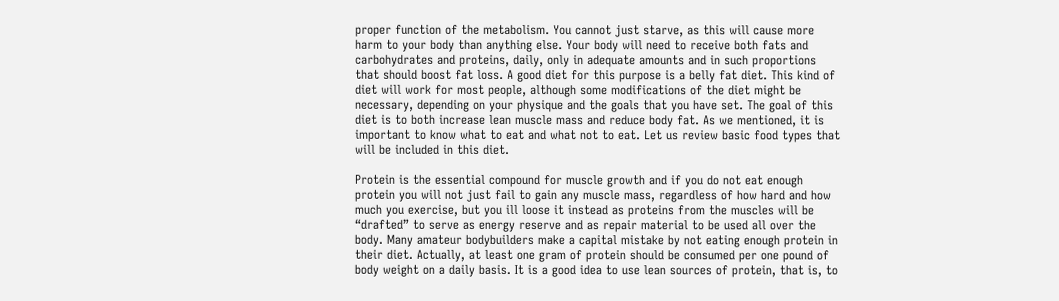proper function of the metabolism. You cannot just starve, as this will cause more harm to your body than anything else. Your body will need to receive both fats and carbohydrates and proteins, daily, only in adequate amounts and in such proportions that should boost fat loss. A good diet for this purpose is a belly fat diet. This kind of diet will work for most people, although some modifications of the diet might be necessary, depending on your physique and the goals that you have set. The goal of this diet is to both increase lean muscle mass and reduce body fat. As we mentioned, it is important to know what to eat and what not to eat. Let us review basic food types that will be included in this diet.

Protein is the essential compound for muscle growth and if you do not eat enough protein you will not just fail to gain any muscle mass, regardless of how hard and how much you exercise, but you ill loose it instead as proteins from the muscles will be “drafted” to serve as energy reserve and as repair material to be used all over the body. Many amateur bodybuilders make a capital mistake by not eating enough protein in their diet. Actually, at least one gram of protein should be consumed per one pound of body weight on a daily basis. It is a good idea to use lean sources of protein, that is, to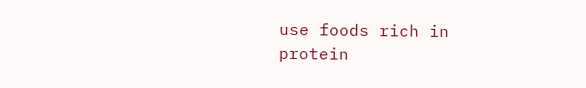use foods rich in protein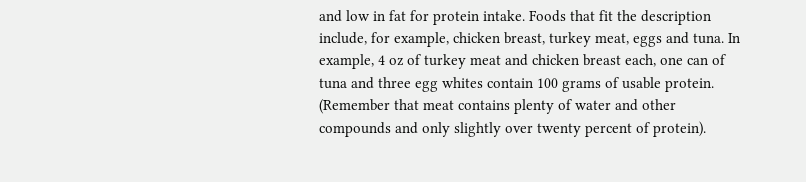and low in fat for protein intake. Foods that fit the description include, for example, chicken breast, turkey meat, eggs and tuna. In example, 4 oz of turkey meat and chicken breast each, one can of tuna and three egg whites contain 100 grams of usable protein. (Remember that meat contains plenty of water and other compounds and only slightly over twenty percent of protein).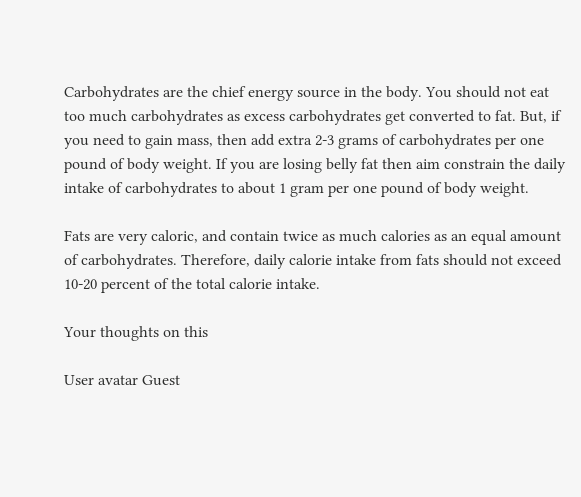Carbohydrates are the chief energy source in the body. You should not eat too much carbohydrates as excess carbohydrates get converted to fat. But, if you need to gain mass, then add extra 2-3 grams of carbohydrates per one pound of body weight. If you are losing belly fat then aim constrain the daily intake of carbohydrates to about 1 gram per one pound of body weight.

Fats are very caloric, and contain twice as much calories as an equal amount of carbohydrates. Therefore, daily calorie intake from fats should not exceed 10-20 percent of the total calorie intake.

Your thoughts on this

User avatar Guest